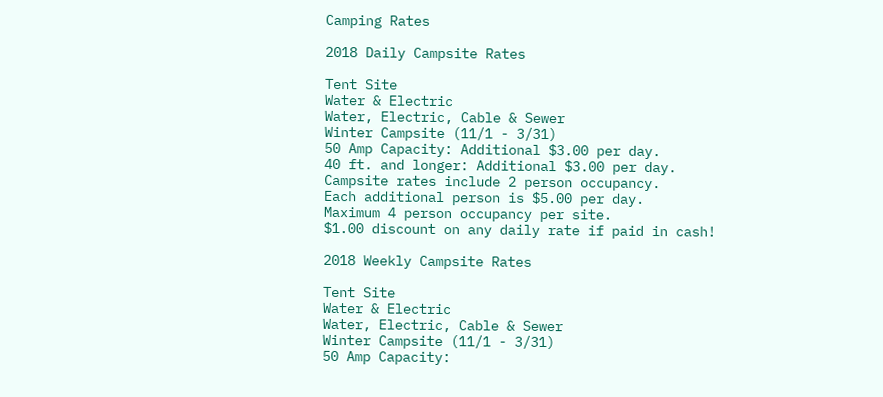Camping Rates

2018 Daily Campsite Rates

Tent Site
Water & Electric
Water, Electric, Cable & Sewer
Winter Campsite (11/1 - 3/31)
50 Amp Capacity: Additional $3.00 per day.
40 ft. and longer: Additional $3.00 per day.
Campsite rates include 2 person occupancy.
Each additional person is $5.00 per day.
Maximum 4 person occupancy per site.
$1.00 discount on any daily rate if paid in cash!

2018 Weekly Campsite Rates

Tent Site
Water & Electric
Water, Electric, Cable & Sewer
Winter Campsite (11/1 - 3/31)
50 Amp Capacity: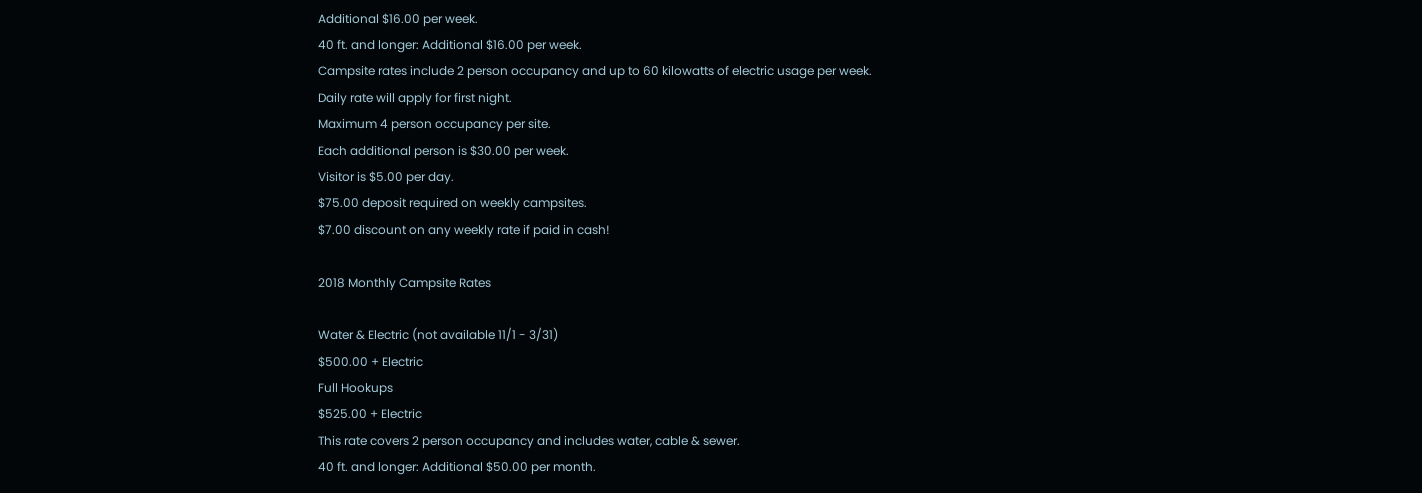Additional $16.00 per week.
40 ft. and longer: Additional $16.00 per week.
Campsite rates include 2 person occupancy and up to 60 kilowatts of electric usage per week.
Daily rate will apply for first night.
Maximum 4 person occupancy per site.
Each additional person is $30.00 per week.
Visitor is $5.00 per day.
$75.00 deposit required on weekly campsites.
$7.00 discount on any weekly rate if paid in cash!

2018 Monthly Campsite Rates

Water & Electric (not available 11/1 - 3/31)
$500.00 + Electric
Full Hookups
$525.00 + Electric
This rate covers 2 person occupancy and includes water, cable & sewer.
40 ft. and longer: Additional $50.00 per month.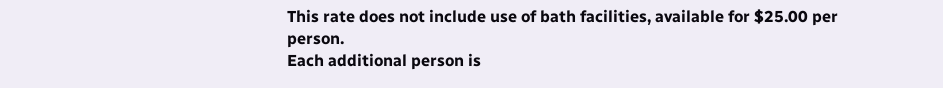This rate does not include use of bath facilities, available for $25.00 per person.
Each additional person is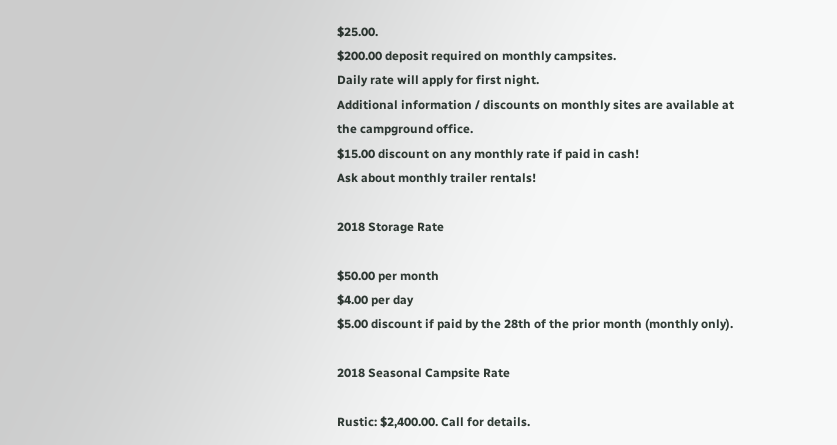$25.00.
$200.00 deposit required on monthly campsites.
Daily rate will apply for first night.
Additional information / discounts on monthly sites are available at the campground office.
$15.00 discount on any monthly rate if paid in cash!
Ask about monthly trailer rentals!

2018 Storage Rate

$50.00 per month
$4.00 per day
$5.00 discount if paid by the 28th of the prior month (monthly only).

2018 Seasonal Campsite Rate

Rustic: $2,400.00. Call for details.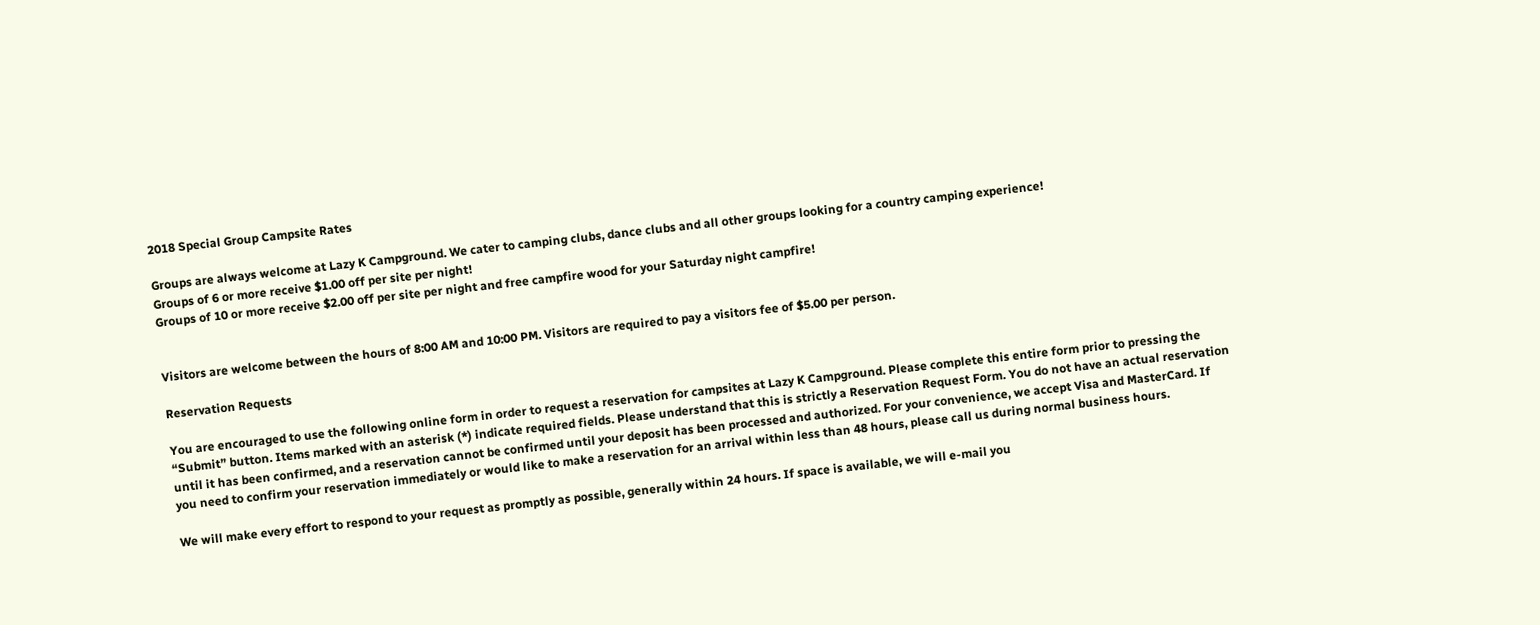2018 Special Group Campsite Rates

Groups are always welcome at Lazy K Campground. We cater to camping clubs, dance clubs and all other groups looking for a country camping experience!
Groups of 6 or more receive $1.00 off per site per night!
Groups of 10 or more receive $2.00 off per site per night and free campfire wood for your Saturday night campfire!


Visitors are welcome between the hours of 8:00 AM and 10:00 PM. Visitors are required to pay a visitors fee of $5.00 per person.

Reservation Requests

You are encouraged to use the following online form in order to request a reservation for campsites at Lazy K Campground. Please complete this entire form prior to pressing the “Submit” button. Items marked with an asterisk (*) indicate required fields. Please understand that this is strictly a Reservation Request Form. You do not have an actual reservation until it has been confirmed, and a reservation cannot be confirmed until your deposit has been processed and authorized. For your convenience, we accept Visa and MasterCard. If you need to confirm your reservation immediately or would like to make a reservation for an arrival within less than 48 hours, please call us during normal business hours.

We will make every effort to respond to your request as promptly as possible, generally within 24 hours. If space is available, we will e-mail you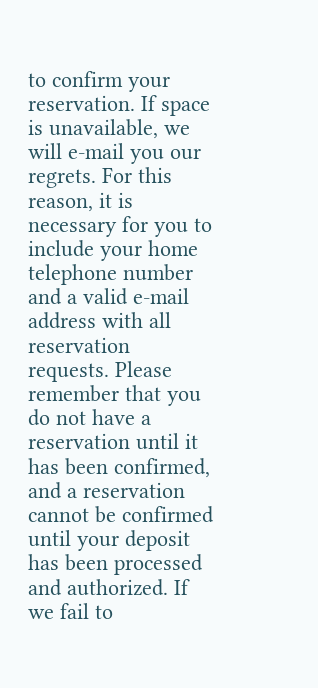to confirm your reservation. If space is unavailable, we will e-mail you our regrets. For this reason, it is necessary for you to include your home telephone number and a valid e-mail address with all reservation requests. Please remember that you do not have a reservation until it has been confirmed, and a reservation cannot be confirmed until your deposit has been processed and authorized. If we fail to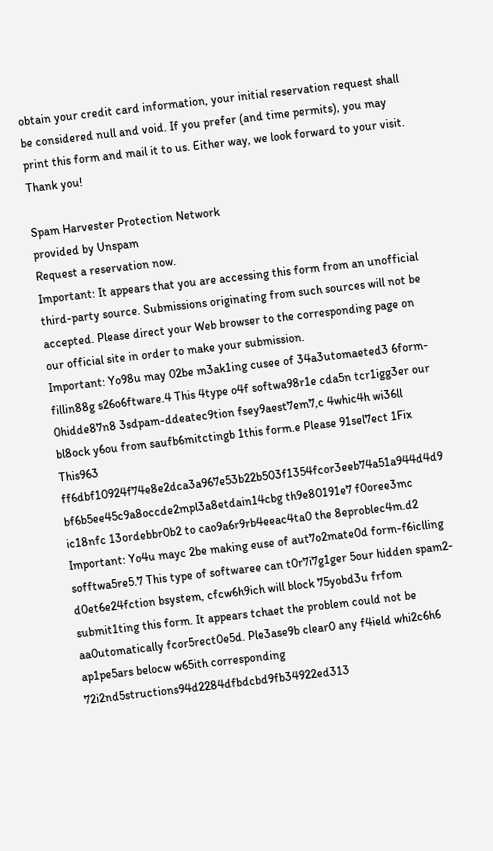obtain your credit card information, your initial reservation request shall be considered null and void. If you prefer (and time permits), you may print this form and mail it to us. Either way, we look forward to your visit. Thank you!

Spam Harvester Protection Network
provided by Unspam
Request a reservation now.
Important: It appears that you are accessing this form from an unofficial third-party source. Submissions originating from such sources will not be accepted. Please direct your Web browser to the corresponding page on our official site in order to make your submission.
Important: Yo98u may 02be m3ak1ing cusee of 34a3utomaeted3 6form-fillin88g s26o6ftware.4 This 4type o4f softwa98r1e cda5n tcr1igg3er our 0hidde87n8 3sdpam-ddeatec9tion fsey9aest7em7,c 4whic4h wi36ll bl8ock y6ou from saufb6mitctingb 1this form.e Please 91sel7ect 1Fix This963 ff6dbf10924f74e8e2dca3a967e53b22b503f1354fcor3eeb74a51a944d4d9 bf6b5ee45c9a8occde2mpl3a8etdain14cbg th9e80191e7 f0oree3mc ic18nfc 13ordebbr0b2 to cao9a6r9rb4eeac4ta0 the 8eproblec4m.d2
Important: Yo4u mayc 2be making euse of aut7o2mate0d form-f6iclling sofftwa5re5.7 This type of softwaree can t0r7i7g1ger 5our hidden spam2-d0et6e24fction bsystem, cfcw6h9ich will block 75yobd3u frfom submit1ting this form. It appears tchaet the problem could not be aa0utomatically fcor5rect0e5d. Ple3ase9b clear0 any f4ield whi2c6h6 ap1pe5ars belocw w65ith corresponding 72i2nd5structions94d2284dfbdcbd9fb34922ed313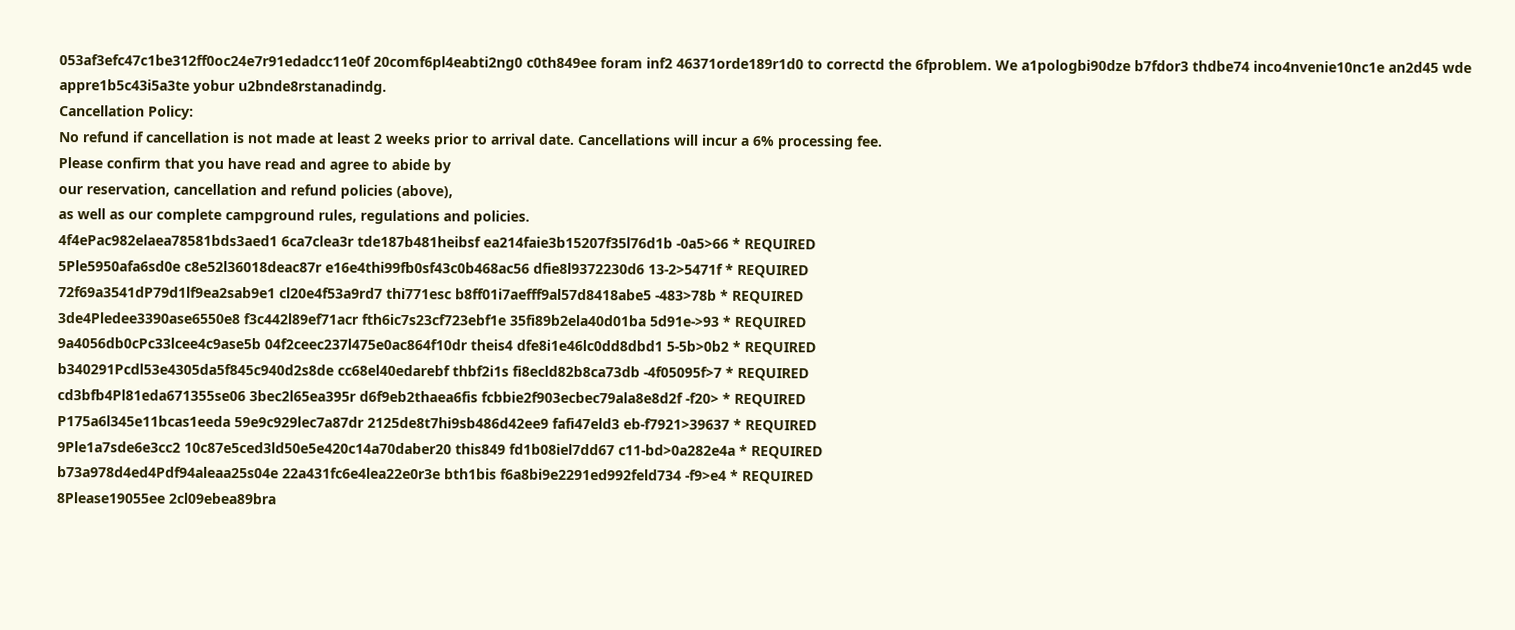053af3efc47c1be312ff0oc24e7r91edadcc11e0f 20comf6pl4eabti2ng0 c0th849ee foram inf2 46371orde189r1d0 to correctd the 6fproblem. We a1pologbi90dze b7fdor3 thdbe74 inco4nvenie10nc1e an2d45 wde appre1b5c43i5a3te yobur u2bnde8rstanadindg.
Cancellation Policy:
No refund if cancellation is not made at least 2 weeks prior to arrival date. Cancellations will incur a 6% processing fee.
Please confirm that you have read and agree to abide by
our reservation, cancellation and refund policies (above),
as well as our complete campground rules, regulations and policies.
4f4ePac982elaea78581bds3aed1 6ca7clea3r tde187b481heibsf ea214faie3b15207f35l76d1b -0a5>66 * REQUIRED
5Ple5950afa6sd0e c8e52l36018deac87r e16e4thi99fb0sf43c0b468ac56 dfie8l9372230d6 13-2>5471f * REQUIRED
72f69a3541dP79d1lf9ea2sab9e1 cl20e4f53a9rd7 thi771esc b8ff01i7aefff9al57d8418abe5 -483>78b * REQUIRED
3de4Pledee3390ase6550e8 f3c442l89ef71acr fth6ic7s23cf723ebf1e 35fi89b2ela40d01ba 5d91e->93 * REQUIRED
9a4056db0cPc33lcee4c9ase5b 04f2ceec237l475e0ac864f10dr theis4 dfe8i1e46lc0dd8dbd1 5-5b>0b2 * REQUIRED
b340291Pcdl53e4305da5f845c940d2s8de cc68el40edarebf thbf2i1s fi8ecld82b8ca73db -4f05095f>7 * REQUIRED
cd3bfb4Pl81eda671355se06 3bec2l65ea395r d6f9eb2thaea6fis fcbbie2f903ecbec79ala8e8d2f -f20> * REQUIRED
P175a6l345e11bcas1eeda 59e9c929lec7a87dr 2125de8t7hi9sb486d42ee9 fafi47eld3 eb-f7921>39637 * REQUIRED
9Ple1a7sde6e3cc2 10c87e5ced3ld50e5e420c14a70daber20 this849 fd1b08iel7dd67 c11-bd>0a282e4a * REQUIRED
b73a978d4ed4Pdf94aleaa25s04e 22a431fc6e4lea22e0r3e bth1bis f6a8bi9e2291ed992feld734 -f9>e4 * REQUIRED
8Please19055ee 2cl09ebea89bra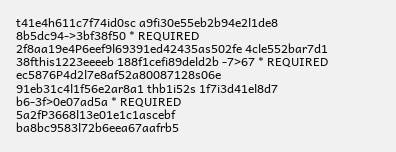t41e4h611c7f74id0sc a9fi30e55eb2b94e2l1de8 8b5dc94->3bf38f50 * REQUIRED
2f8aa19e4P6eef9l69391ed42435as502fe 4cle552bar7d1 38fthis1223eeeeb 188f1cefi89deld2b -7>67 * REQUIRED
ec5876P4d2l7e8af52a80087128s06e 91eb31c4l1f56e2ar8a1 thb1i52s 1f7i3d41el8d7 b6-3f>0e07ad5a * REQUIRED
5a2fP3668l13e01e1c1ascebf ba8bc9583l72b6eea67aafrb5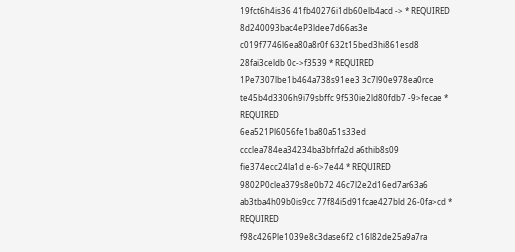19fct6h4is36 41fb40276i1db60elb4acd -> * REQUIRED
8d240093bac4eP3ldee7d66as3e c019f7746l6ea80a8r0f 632t15bed3hi861esd8 28fai3celdb 0c->f3539 * REQUIRED
1Pe7307lbe1b464a738s91ee3 3c7l90e978ea0rce te45b4d3306h9i79sbffc 9f530ie2ld80fdb7 -9>fecae * REQUIRED
6ea521Pl6056fe1ba80a51s33ed ccclea784ea34234ba3bfrfa2d a6thib8s09 fie374ecc24la1d e-6>7e44 * REQUIRED
9802P0clea379s8e0b72 46c7l2e2d16ed7ar63a6 ab3tba4h09b0is9cc 77f84i5d91fcae427bld 26-0fa>cd * REQUIRED
f98c426Ple1039e8c3dase6f2 c16l82de25a9a7ra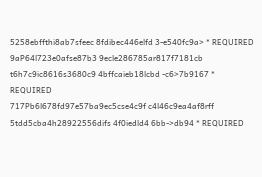5258ebffthi8ab7sfeec 8fdibec446elfd 3-e540fc9a> * REQUIRED
9aP64l723e0afse87b3 9ecle286785ar817f7181cb t6h7c9ic8616s3680c9 4bffcaieb18lcbd -c6>7b9167 * REQUIRED
717Pb6l678fd97e57ba9ec5cse4c9f c4l46c9ea4af8rff 5tdd5cba4h28922556difs 4f0iedld4 6bb->db94 * REQUIRED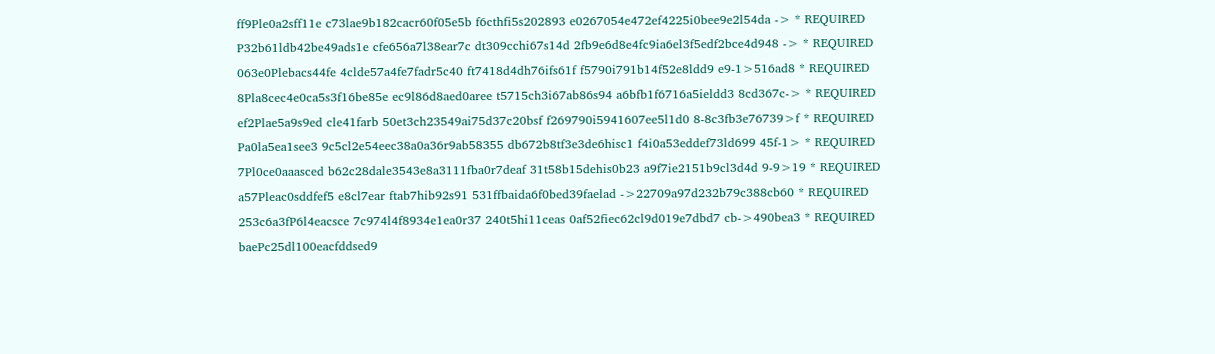ff9Ple0a2sff11e c73lae9b182cacr60f05e5b f6cthfi5s202893 e0267054e472ef4225i0bee9e2l54da -> * REQUIRED
P32b61ldb42be49ads1e cfe656a7l38ear7c dt309cchi67s14d 2fb9e6d8e4fc9ia6el3f5edf2bce4d948 -> * REQUIRED
063e0Plebacs44fe 4clde57a4fe7fadr5c40 ft7418d4dh76ifs61f f5790i791b14f52e8ldd9 e9-1>516ad8 * REQUIRED
8Pla8cec4e0ca5s3f16be85e ec9l86d8aed0aree t5715ch3i67ab86s94 a6bfb1f6716a5ieldd3 8cd367c-> * REQUIRED
ef2Plae5a9s9ed cle41farb 50et3ch23549ai75d37c20bsf f269790i5941607ee5l1d0 8-8c3fb3e76739>f * REQUIRED
Pa0la5ea1see3 9c5cl2e54eec38a0a36r9ab58355 db672b8tf3e3de6hisc1 f4i0a53eddef73ld699 45f-1> * REQUIRED
7Pl0ce0aaasced b62c28dale3543e8a3111fba0r7deaf 31t58b15dehis0b23 a9f7ie2151b9cl3d4d 9-9>19 * REQUIRED
a57Pleac0sddfef5 e8cl7ear ftab7hib92s91 531ffbaida6f0bed39faelad ->22709a97d232b79c388cb60 * REQUIRED
253c6a3fP6l4eacsce 7c974l4f8934e1ea0r37 240t5hi11ceas 0af52fiec62cl9d019e7dbd7 cb->490bea3 * REQUIRED
baePc25dl100eacfddsed9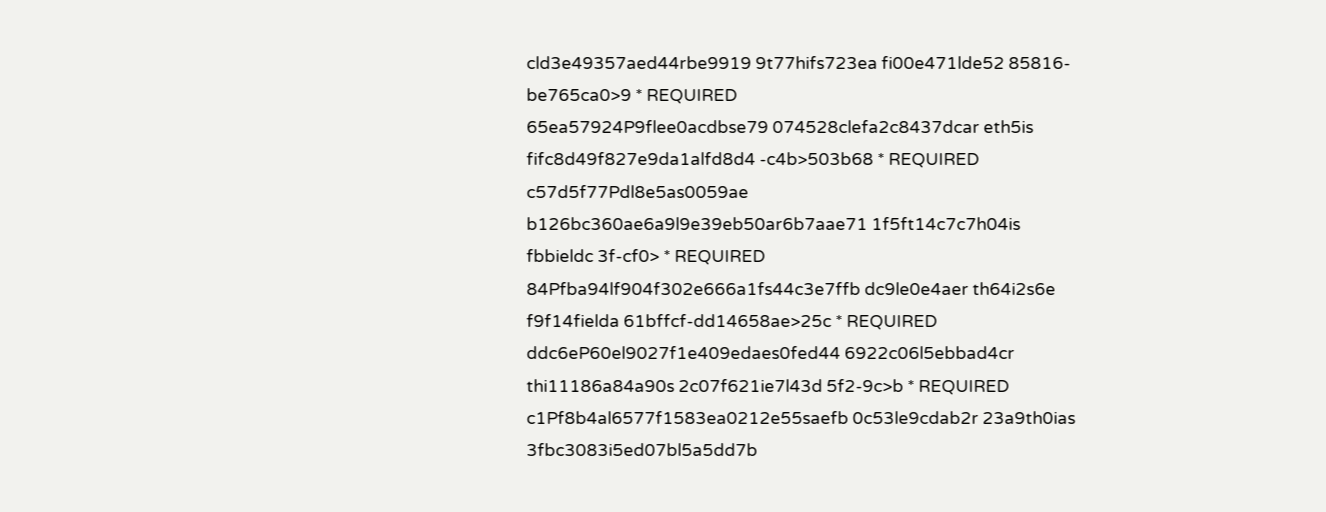cld3e49357aed44rbe9919 9t77hifs723ea fi00e471lde52 85816-be765ca0>9 * REQUIRED
65ea57924P9flee0acdbse79 074528clefa2c8437dcar eth5is fifc8d49f827e9da1alfd8d4 -c4b>503b68 * REQUIRED
c57d5f77Pdl8e5as0059ae b126bc360ae6a9l9e39eb50ar6b7aae71 1f5ft14c7c7h04is fbbieldc 3f-cf0> * REQUIRED
84Pfba94lf904f302e666a1fs44c3e7ffb dc9le0e4aer th64i2s6e f9f14fielda 61bffcf-dd14658ae>25c * REQUIRED
ddc6eP60el9027f1e409edaes0fed44 6922c06l5ebbad4cr thi11186a84a90s 2c07f621ie7l43d 5f2-9c>b * REQUIRED
c1Pf8b4al6577f1583ea0212e55saefb 0c53le9cdab2r 23a9th0ias 3fbc3083i5ed07bl5a5dd7b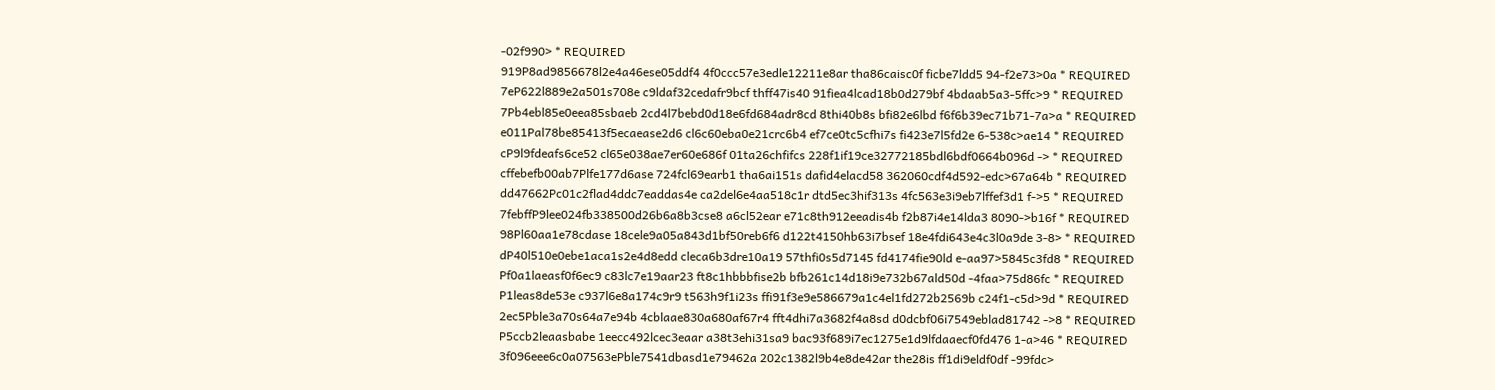-02f990> * REQUIRED
919P8ad9856678l2e4a46ese05ddf4 4f0ccc57e3edle12211e8ar tha86caisc0f ficbe7ldd5 94-f2e73>0a * REQUIRED
7eP622l889e2a501s708e c9ldaf32cedafr9bcf thff47is40 91fiea4lcad18b0d279bf 4bdaab5a3-5ffc>9 * REQUIRED
7Pb4ebl85e0eea85sbaeb 2cd4l7bebd0d18e6fd684adr8cd 8thi40b8s bfi82e6lbd f6f6b39ec71b71-7a>a * REQUIRED
e011Pal78be85413f5ecaease2d6 cl6c60eba0e21crc6b4 ef7ce0tc5cfhi7s fi423e7l5fd2e 6-538c>ae14 * REQUIRED
cP9l9fdeafs6ce52 cl65e038ae7er60e686f 01ta26chfifcs 228f1if19ce32772185bdl6bdf0664b096d -> * REQUIRED
cffebefb00ab7Plfe177d6ase 724fcl69earb1 tha6ai151s dafid4elacd58 362060cdf4d592-edc>67a64b * REQUIRED
dd47662Pc01c2flad4ddc7eaddas4e ca2del6e4aa518c1r dtd5ec3hif313s 4fc563e3i9eb7lffef3d1 f->5 * REQUIRED
7febffP9lee024fb338500d26b6a8b3cse8 a6cl52ear e71c8th912eeadis4b f2b87i4e14lda3 8090->b16f * REQUIRED
98Pl60aa1e78cdase 18cele9a05a843d1bf50reb6f6 d122t4150hb63i7bsef 18e4fdi643e4c3l0a9de 3-8> * REQUIRED
dP40l510e0ebe1aca1s2e4d8edd cleca6b3dre10a19 57thfi0s5d7145 fd4174fie90ld e-aa97>5845c3fd8 * REQUIRED
Pf0a1laeasf0f6ec9 c83lc7e19aar23 ft8c1hbbbfise2b bfb261c14d18i9e732b67ald50d -4faa>75d86fc * REQUIRED
P1leas8de53e c937l6e8a174c9r9 t563h9f1i23s ffi91f3e9e586679a1c4el1fd272b2569b c24f1-c5d>9d * REQUIRED
2ec5Pble3a70s64a7e94b 4cblaae830a680af67r4 fft4dhi7a3682f4a8sd d0dcbf06i7549eblad81742 ->8 * REQUIRED
P5ccb2leaasbabe 1eecc492lcec3eaar a38t3ehi31sa9 bac93f689i7ec1275e1d9lfdaaecf0fd476 1-a>46 * REQUIRED
3f096eee6c0a07563ePble7541dbasd1e79462a 202c1382l9b4e8de42ar the28is ff1di9eldf0df -99fdc>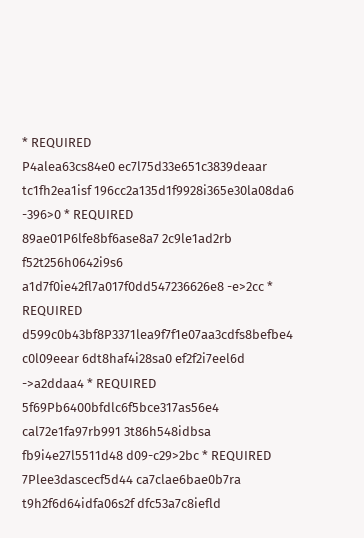* REQUIRED
P4alea63cs84e0 ec7l75d33e651c3839deaar tc1fh2ea1isf 196cc2a135d1f9928i365e30la08da6 -396>0 * REQUIRED
89ae01P6lfe8bf6ase8a7 2c9le1ad2rb f52t256h0642i9s6 a1d7f0ie42fl7a017f0dd547236626e8 -e>2cc * REQUIRED
d599c0b43bf8P3371lea9f7f1e07aa3cdfs8befbe4 c0l09eear 6dt8haf4i28sa0 ef2f2i7eel6d ->a2ddaa4 * REQUIRED
5f69Pb6400bfdlc6f5bce317as56e4 cal72e1fa97rb991 3t86h548idbsa fb9i4e27l5511d48 d09-c29>2bc * REQUIRED
7Plee3dascecf5d44 ca7clae6bae0b7ra t9h2f6d64idfa06s2f dfc53a7c8iefld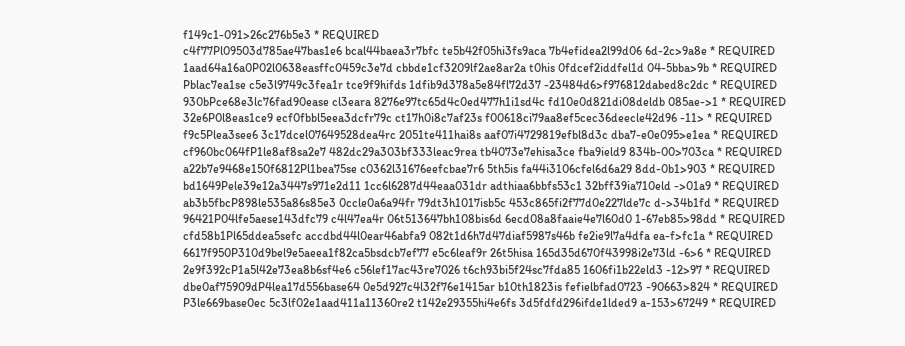f149c1-091>26c276b5e3 * REQUIRED
c4f77Pl09503d785ae47bas1e6 bcal44baea3r7bfc te5b42f05hi3fs9aca 7b4efidea2l99d06 6d-2c>9a8e * REQUIRED
1aad64a16a0P02l0638easffc0459c3e7d cbbde1cf3209lf2ae8ar2a t0his 0fdcef2iddfel1d 04-5bba>9b * REQUIRED
Pblac7ea1se c5e3l9749c3fea1r tce9f9hifds 1dfib9d378a5e84fl72d37 -23484d6>f976812dabed8c2dc * REQUIRED
930bPce68e3lc76fad90ease cl3eara 8276e97tc65d4c0ed477h1i1sd4c fd10e0d821di08deldb 085ae->1 * REQUIRED
32e6P0l8eas1ce9 ecf0fbbl5eea3dcfr79c ct17h0i8c7af23s f00618ci79aa8ef5cec36deecle42d96 -11> * REQUIRED
f9c5Plea3see6 3c17dcel07649528dea4rc 2051te411hai8s aaf07i4729819efbl8d3c dba7-e0e095>e1ea * REQUIRED
cf960bc064fP1le8af8sa2e7 482dc29a303bf333leac9rea tb4073e7ehisa3ce fba9ield9 834b-00>703ca * REQUIRED
a22b7e9468e150f6812Pl1bea75se c0362l31676eefcbae7r6 5th5is fa44i3106cfel6d6a29 8dd-0b1>903 * REQUIRED
bd1649Pele39e12a3447s971e2d11 1cc6l6287d44eaa031dr adthiaa6bbfs53c1 32bff39ia710eld ->01a9 * REQUIRED
ab3b5fbcP898le535a86s85e3 0ccle0a6a94fr 79dt3h1017isb5c 453c865fi2f77d0e227lde7c d->34b1fd * REQUIRED
96421P04lfe5aese143dfc79 c4l47ea4r 06t513647bh108bis6d 6ecd08a8faaie4e7l60d0 1-67eb85>98dd * REQUIRED
cfd58b1Pl65ddea5sefc accdbd44l0ear46abfa9 082t1d6h7d47diaf5987s46b fe2ie9l7a4dfa ea-f>fc1a * REQUIRED
6617f950P310d9bel9e5aeea1f82ca5bsdcb7ef77 e5c6leaf9r 26t5hisa 165d35d670f43998i2e73ld -6>6 * REQUIRED
2e9f392cP1a5l42e73ea8b6sf4e6 c56lef17ac43re7026 t6ch93bi5f24sc7fda85 1606fi1b22eld3 -12>97 * REQUIRED
dbe0af75909dP4lea17d556base64 0e5d927c4l32f76e1415ar b10th1823is fefielbfad0723 -90663>824 * REQUIRED
P3le669base0ec 5c3lf02e1aad411a11360re2 t142e29355hi4e6fs 3d5fdfd296ifde1lded9 a-153>67249 * REQUIRED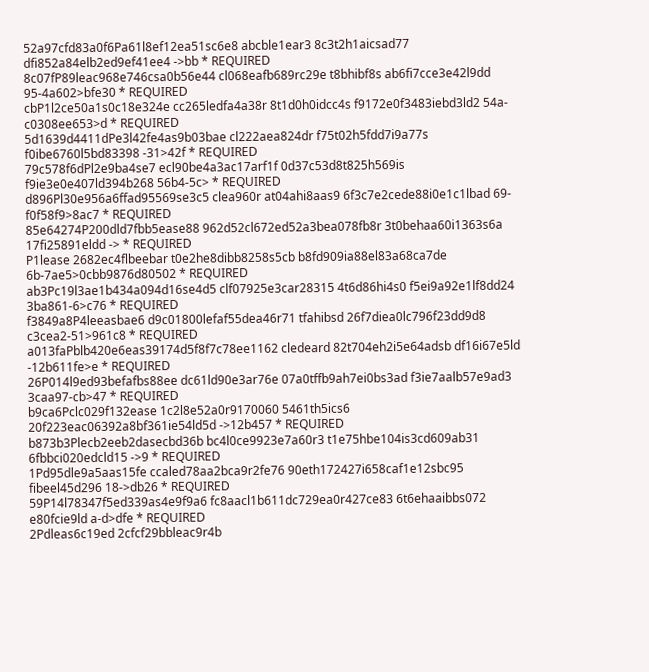52a97cfd83a0f6Pa61l8ef12ea51sc6e8 abcble1ear3 8c3t2h1aicsad77 dfi852a84elb2ed9ef41ee4 ->bb * REQUIRED
8c07fP89leac968e746csa0b56e44 cl068eafb689rc29e t8bhibf8s ab6fi7cce3e42l9dd 95-4a602>bfe30 * REQUIRED
cbP1l2ce50a1s0c18e324e cc265ledfa4a38r 8t1d0h0idcc4s f9172e0f3483iebd3ld2 54a-c0308ee653>d * REQUIRED
5d1639d4411dPe3l42fe4as9b03bae cl222aea824dr f75t02h5fdd7i9a77s f0ibe6760l5bd83398 -31>42f * REQUIRED
79c578f6dPl2e9ba4se7 ecl90be4a3ac17arf1f 0d37c53d8t825h569is f9ie3e0e407ld394b268 56b4-5c> * REQUIRED
d896Pl30e956a6ffad95569se3c5 clea960r at04ahi8aas9 6f3c7e2cede88i0e1c1lbad 69-f0f58f9>8ac7 * REQUIRED
85e64274P200dld7fbb5ease88 962d52cl672ed52a3bea078fb8r 3t0behaa60i1363s6a 17fi25891eldd -> * REQUIRED
P1lease 2682ec4flbeebar t0e2he8dibb8258s5cb b8fd909ia88el83a68ca7de 6b-7ae5>0cbb9876d80502 * REQUIRED
ab3Pc19l3ae1b434a094d16se4d5 clf07925e3car28315 4t6d86hi4s0 f5ei9a92e1lf8dd24 3ba861-6>c76 * REQUIRED
f3849a8P4leeasbae6 d9c01800lefaf55dea46r71 tfahibsd 26f7diea0lc796f23dd9d8 c3cea2-51>961c8 * REQUIRED
a013faPblb420e6eas39174d5f8f7c78ee1162 cledeard 82t704eh2i5e64adsb df16i67e5ld -12b611fe>e * REQUIRED
26P014l9ed93befafbs88ee dc61ld90e3ar76e 07a0tffb9ah7ei0bs3ad f3ie7aalb57e9ad3 3caa97-cb>47 * REQUIRED
b9ca6Pclc029f132ease 1c2l8e52a0r9170060 5461th5ics6 20f223eac06392a8bf361ie54ld5d ->12b457 * REQUIRED
b873b3Plecb2eeb2dasecbd36b bc4l0ce9923e7a60r3 t1e75hbe104is3cd609ab31 6fbbci020edcld15 ->9 * REQUIRED
1Pd95dle9a5aas15fe ccaled78aa2bca9r2fe76 90eth172427i658caf1e12sbc95 fibeel45d296 18->db26 * REQUIRED
59P14l78347f5ed339as4e9f9a6 fc8aacl1b611dc729ea0r427ce83 6t6ehaaibbs072 e80fcie9ld a-d>dfe * REQUIRED
2Pdleas6c19ed 2cfcf29bbleac9r4b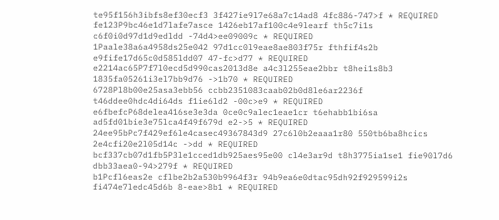te95f156h3ibfs8ef30ecf3 3f427ie9l7e68a7c14ad8 4fc886-747>f * REQUIRED
fe123P9bc46e1d7lafe7asce 1426eb17af100c4e9learf th5c7i1s c6f0i0d97d1d9edldd -74d4>ee09009c * REQUIRED
1Paale38a6a4958ds25e042 97d1cc0l9eae8ae803f75r fthfif4s2b e9fife17d65c0d585ldd07 47-fc>d77 * REQUIRED
e2214ac65P7f7l0ecd5d990cas2013d8e a4c3l255eae2bbr t8hei1s8b3 1835fa05261i3el7bb9d76 ->1b70 * REQUIRED
6728Pl8b00e25asa3ebb56 ccbb2351083caab02b0d8le6ar2236f t46ddee0hdc4di64ds f1ie6ld2 -00c>e9 * REQUIRED
e6fbefcP68delea416se3e3da 0ce0c9alec1eae1cr t6ehabb1bi6sa ad5fd01bie3e75lca4f49f679d e2->5 * REQUIRED
24ee95bPc7f429ef6le4casec49367843d9 27c6l0b2eaaa1r80 550tb6ba8hcics 2e4cfi20e2l05d14c ->dd * REQUIRED
bcf337cb07d1fb5P3le1cced1db925aes95e00 cl4e3ar9d t8h3775ia1se1 fie90l7d6 dbb33aea0-94>279f * REQUIRED
b1Pcfl6eas2e cflbe2b2a530b9964f3r 94b9ea6e0dtac95dh92f929599i2s fi474e7ledc45d6b 8-eae>8b1 * REQUIRED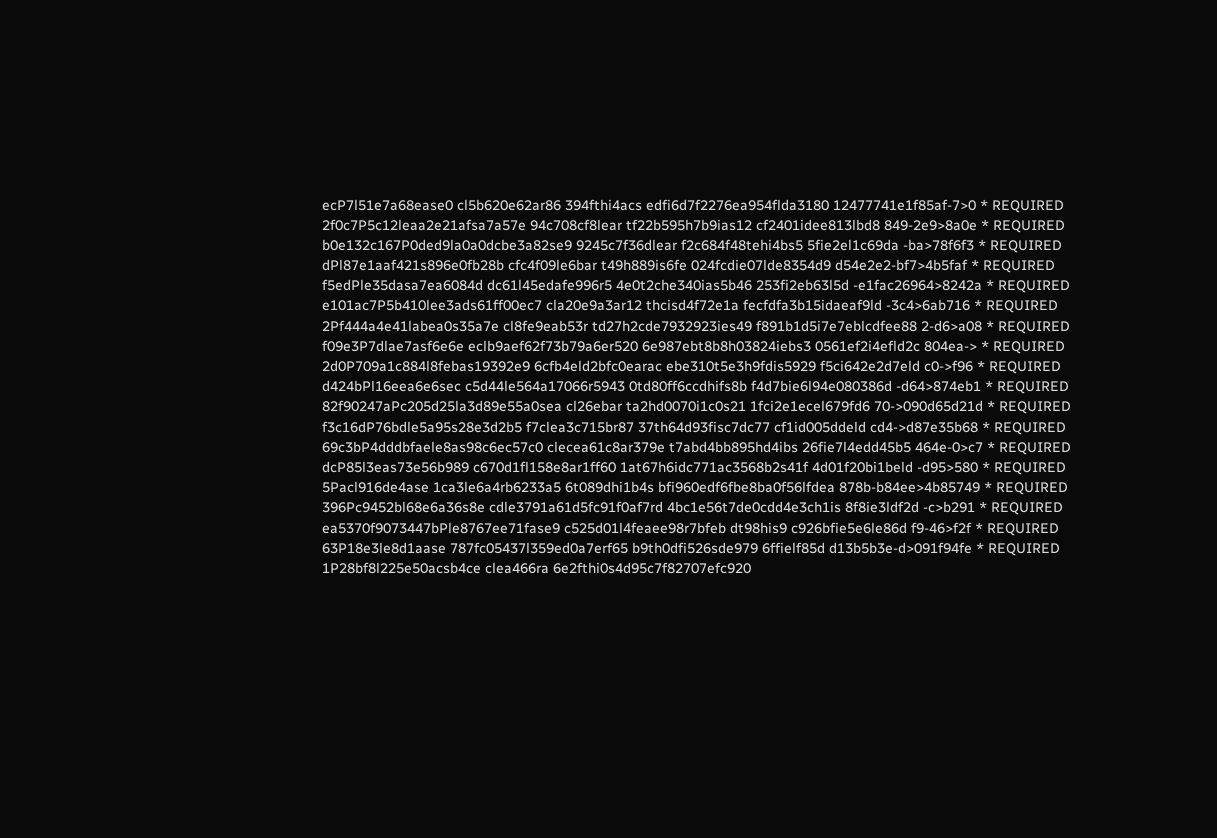ecP7l51e7a68ease0 cl5b620e62ar86 394fthi4acs edfi6d7f2276ea954flda3180 12477741e1f85af-7>0 * REQUIRED
2f0c7P5c12leaa2e21afsa7a57e 94c708cf8lear tf22b595h7b9ias12 cf2401idee813lbd8 849-2e9>8a0e * REQUIRED
b0e132c167P0ded9la0a0dcbe3a82se9 9245c7f36dlear f2c684f48tehi4bs5 5fie2el1c69da -ba>78f6f3 * REQUIRED
dPl87e1aaf421s896e0fb28b cfc4f09le6bar t49h889is6fe 024fcdie07lde8354d9 d54e2e2-bf7>4b5faf * REQUIRED
f5edPle35dasa7ea6084d dc61l45edafe996r5 4e0t2che340ias5b46 253fi2eb63l5d -e1fac26964>8242a * REQUIRED
e101ac7P5b410lee3ads61ff00ec7 cla20e9a3ar12 thcisd4f72e1a fecfdfa3b15idaeaf9ld -3c4>6ab716 * REQUIRED
2Pf444a4e41labea0s35a7e cl8fe9eab53r td27h2cde7932923ies49 f891b1d5i7e7eblcdfee88 2-d6>a08 * REQUIRED
f09e3P7dlae7asf6e6e eclb9aef62f73b79a6er520 6e987ebt8b8h03824iebs3 0561ef2i4efld2c 804ea-> * REQUIRED
2d0P709a1c884l8febas19392e9 6cfb4eld2bfc0earac ebe310t5e3h9fdis5929 f5ci642e2d7eld c0->f96 * REQUIRED
d424bPl16eea6e6sec c5d44le564a17066r5943 0td80ff6ccdhifs8b f4d7bie6l94e080386d -d64>874eb1 * REQUIRED
82f90247aPc205d25la3d89e55a0sea cl26ebar ta2hd0070i1c0s21 1fci2e1ecel679fd6 70->090d65d21d * REQUIRED
f3c16dP76bdle5a95s28e3d2b5 f7clea3c715br87 37th64d93fisc7dc77 cf1id005ddeld cd4->d87e35b68 * REQUIRED
69c3bP4dddbfaele8as98c6ec57c0 clecea61c8ar379e t7abd4bb895hd4ibs 26fie7l4edd45b5 464e-0>c7 * REQUIRED
dcP85l3eas73e56b989 c670d1fl158e8ar1ff60 1at67h6idc771ac3568b2s41f 4d01f20bi1beld -d95>580 * REQUIRED
5Pacl916de4ase 1ca3le6a4rb6233a5 6t089dhi1b4s bfi960edf6fbe8ba0f56lfdea 878b-b84ee>4b85749 * REQUIRED
396Pc9452bl68e6a36s8e cdle3791a61d5fc91f0af7rd 4bc1e56t7de0cdd4e3ch1is 8f8ie3ldf2d -c>b291 * REQUIRED
ea5370f9073447bPle8767ee71fase9 c525d01l4feaee98r7bfeb dt98his9 c926bfie5e6le86d f9-46>f2f * REQUIRED
63P18e3le8d1aase 787fc05437l359ed0a7erf65 b9th0dfi526sde979 6ffielf85d d13b5b3e-d>091f94fe * REQUIRED
1P28bf8l225e50acsb4ce clea466ra 6e2fthi0s4d95c7f82707efc920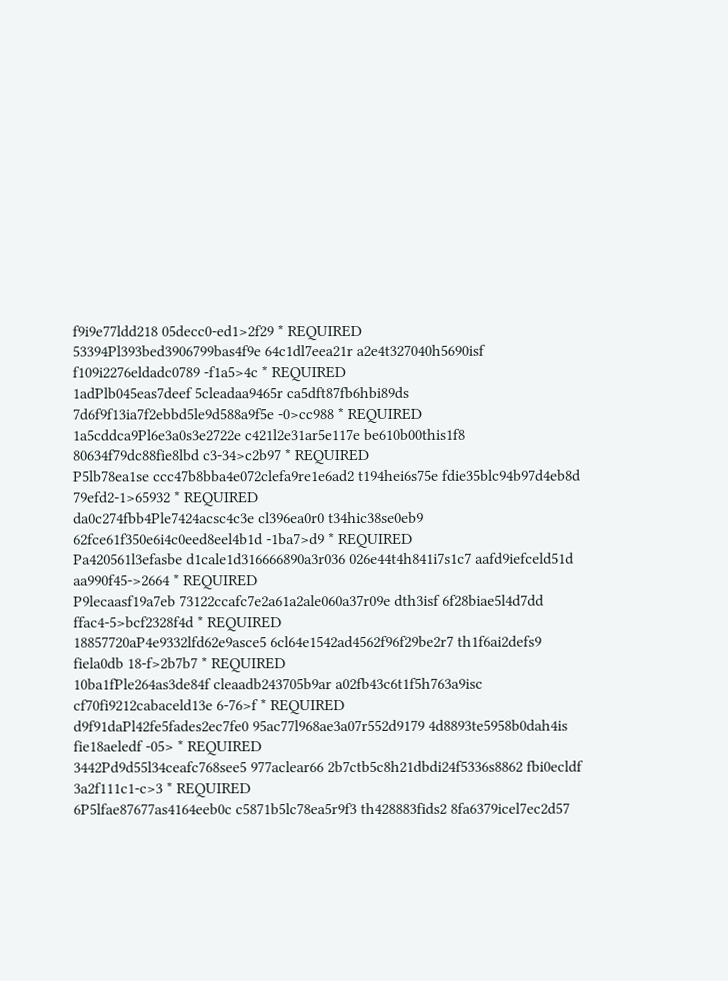f9i9e77ldd218 05decc0-ed1>2f29 * REQUIRED
53394Pl393bed3906799bas4f9e 64c1dl7eea21r a2e4t327040h5690isf f109i2276eldadc0789 -f1a5>4c * REQUIRED
1adPlb045eas7deef 5cleadaa9465r ca5dft87fb6hbi89ds 7d6f9f13ia7f2ebbd5le9d588a9f5e -0>cc988 * REQUIRED
1a5cddca9Pl6e3a0s3e2722e c421l2e31ar5e117e be610b00this1f8 80634f79dc88fie8lbd c3-34>c2b97 * REQUIRED
P5lb78ea1se ccc47b8bba4e072clefa9re1e6ad2 t194hei6s75e fdie35blc94b97d4eb8d 79efd2-1>65932 * REQUIRED
da0c274fbb4Ple7424acsc4c3e cl396ea0r0 t34hic38se0eb9 62fce61f350e6i4c0eed8eel4b1d -1ba7>d9 * REQUIRED
Pa420561l3efasbe d1cale1d316666890a3r036 026e44t4h841i7s1c7 aafd9iefceld51d aa990f45->2664 * REQUIRED
P9lecaasf19a7eb 73122ccafc7e2a61a2ale060a37r09e dth3isf 6f28biae5l4d7dd ffac4-5>bcf2328f4d * REQUIRED
18857720aP4e9332lfd62e9asce5 6cl64e1542ad4562f96f29be2r7 th1f6ai2defs9 fiela0db 18-f>2b7b7 * REQUIRED
10ba1fPle264as3de84f cleaadb243705b9ar a02fb43c6t1f5h763a9isc cf70fi9212cabaceld13e 6-76>f * REQUIRED
d9f91daPl42fe5fades2ec7fe0 95ac77l968ae3a07r552d9179 4d8893te5958b0dah4is fie18aeledf -05> * REQUIRED
3442Pd9d55l34ceafc768see5 977aclear66 2b7ctb5c8h21dbdi24f5336s8862 fbi0ecldf 3a2f111c1-c>3 * REQUIRED
6P5lfae87677as4164eeb0c c5871b5lc78ea5r9f3 th428883fids2 8fa6379icel7ec2d57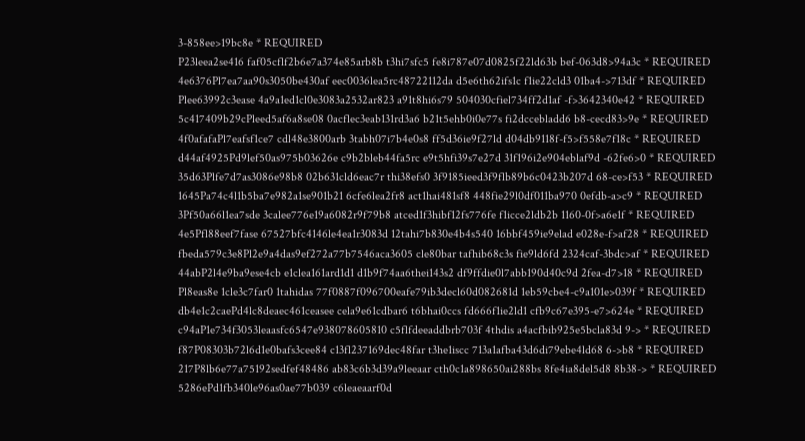3-858ee>19bc8e * REQUIRED
P23leea2se416 faf05cflf2b6e7a374e85arb8b t3hi7sfc5 fe8i787e07d0825f22ld63b bef-063d8>94a3c * REQUIRED
4e6376Pl7ea7aa90s3050be430af eec0036lea5rc48722112da d5e6th62ifs1c f1ie22cld3 01ba4->713df * REQUIRED
Plee63992c3ease 4a9a1ed1cl0e3083a2532ar823 a91t8hi6s79 504030cfiel734ff2d1af -f>3642340e42 * REQUIRED
5c417409b29cPleed5af6a8se08 0acflec3eab131rd3a6 b21t5ehb0i0e77s fi2dccebladd6 b8-cecd83>9e * REQUIRED
4f0afafaPl7eafsf1ce7 cdl48e3800arb 3tabh07i7b4e0s8 ff5d36ie9f27ld d04db9118f-f5>f558e7f18c * REQUIRED
d44af4925Pd9lef50as975b03626e c9b2bleb44fa5rc e9t5hfi39s7e27d 31f196i2e904eblaf9d -62fe6>0 * REQUIRED
35d63Plfe7d7as3086e98b8 02b631cld6eac7r thi38efs0 3f9185ieed3f9flb89b6c0423b207d 68-ce>f53 * REQUIRED
1645Pa74c4l1b5ba7e982a1se901b21 6cfe6lea2fr8 act1hai481sf8 448fie29l0df011ba970 0efdb-a>c9 * REQUIRED
3Pf50a66l1ea7sde 3calee776e19a6082r9f79b8 atced1f3hibf12fs776fe f1icce2ldb2b 1160-0f>a6e1f * REQUIRED
4e5Pfl88eef7fase 67527bfc4146le4ea1r3083d 12tahi7b830e4b4s540 16bbf459ie9elad e028e-f>af28 * REQUIRED
fbeda579c3e8Pl2e9a4das9ef272a77b7546aca3605 cle80bar tafhib68c3s fie9ld6fd 2324caf-3bdc>af * REQUIRED
44abP2l4e9ba9ese4cb e1clea161ard1d1 d1b9f74aa6thei143s2 df9ffdie0l7abb190d40c9d 2fea-d7>18 * REQUIRED
Pl8eas8e 1cle3c7far0 1tahidas 77f0887f096700eafe79ib3decl60d082681d 1eb59cbe4-c9a101e>039f * REQUIRED
db4e1c2caePd4lc8deaec461ceasee cela9e61cdbar6 t6bhai0ccs fd666f1ie2ld1 cfb9c67e395-e7>624e * REQUIRED
c94aP1e734f3053leaasfc6547e938078605810 c5flfdeeaddbrb703f 4thdis a4acfbib925e5bcla83d 9-> * REQUIRED
f87P08303b72l6d1e0bafs3cee84 c13fl237169dec48far t3he1iscc 713a1afba43d6di79ebe4ld68 6->b8 * REQUIRED
217P8lb6e77a75192sedfef48486 ab83c6b3d39a9leeaar cth0c1a898650ai288bs 8fe4ia8del5d8 8b38-> * REQUIRED
5286ePd1fb340le96as0ae77b039 c6leaeaarf0d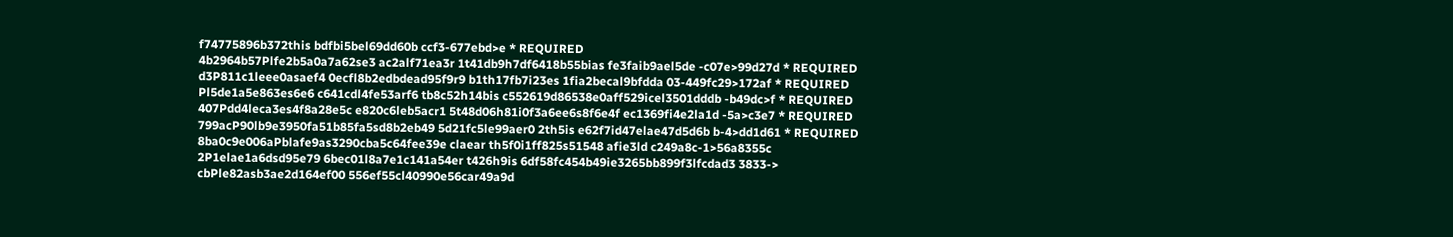f74775896b372this bdfbi5bel69dd60b ccf3-677ebd>e * REQUIRED
4b2964b57Plfe2b5a0a7a62se3 ac2alf71ea3r 1t41db9h7df6418b55bias fe3faib9ael5de -c07e>99d27d * REQUIRED
d3P811c1leee0asaef4 0ecfl8b2edbdead95f9r9 b1th17fb7i23es 1fia2becal9bfdda 03-449fc29>172af * REQUIRED
Pl5de1a5e863es6e6 c641cdl4fe53arf6 tb8c52h14bis c552619d86538e0aff529icel3501dddb -b49dc>f * REQUIRED
407Pdd4leca3es4f8a28e5c e820c6leb5acr1 5t48d06h81i0f3a6ee6s8f6e4f ec1369fi4e2la1d -5a>c3e7 * REQUIRED
799acP90lb9e3950fa51b85fa5sd8b2eb49 5d21fc5le99aer0 2th5is e62f7id47elae47d5d6b b-4>dd1d61 * REQUIRED
8ba0c9e006aPblafe9as3290cba5c64fee39e claear th5f0i1ff825s51548 afie3ld c249a8c-1>56a8355c
2P1elae1a6dsd95e79 6bec01l8a7e1c141a54er t426h9is 6df58fc454b49ie3265bb899f3lfcdad3 3833->
cbPle82asb3ae2d164ef00 556ef55cl40990e56car49a9d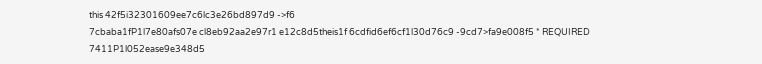this 42f5i32301609ee7c6lc3e26bd897d9 ->f6
7cbaba1fP1l7e80afs07e cl8eb92aa2e97r1 e12c8d5theis1f 6cdfid6ef6cf1l30d76c9 -9cd7>fa9e008f5 * REQUIRED
7411P1l052ease9e348d5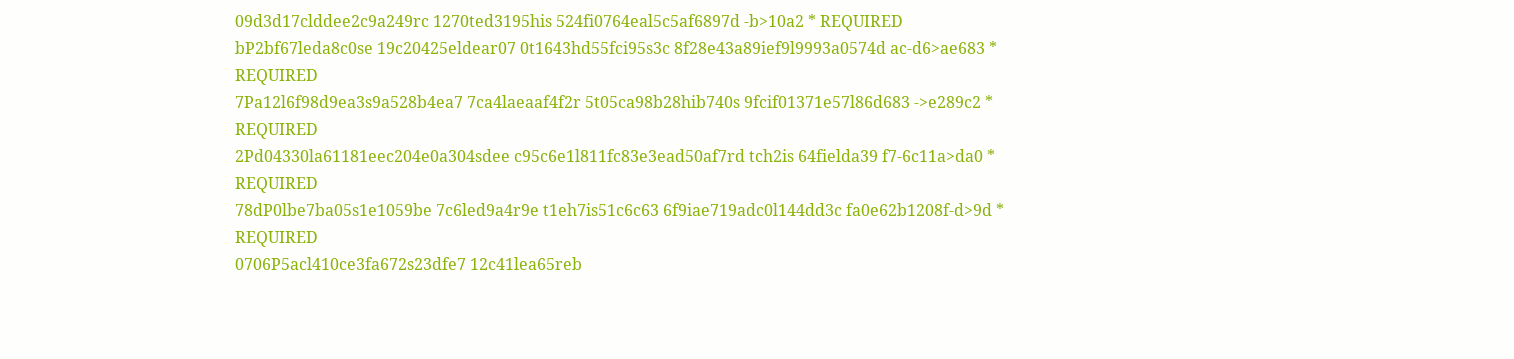09d3d17clddee2c9a249rc 1270ted3195his 524fi0764eal5c5af6897d -b>10a2 * REQUIRED
bP2bf67leda8c0se 19c20425eldear07 0t1643hd55fci95s3c 8f28e43a89ief9l9993a0574d ac-d6>ae683 * REQUIRED
7Pa12l6f98d9ea3s9a528b4ea7 7ca4laeaaf4f2r 5t05ca98b28hib740s 9fcif01371e57l86d683 ->e289c2 * REQUIRED
2Pd04330la61181eec204e0a304sdee c95c6e1l811fc83e3ead50af7rd tch2is 64fielda39 f7-6c11a>da0 * REQUIRED
78dP0lbe7ba05s1e1059be 7c6led9a4r9e t1eh7is51c6c63 6f9iae719adc0l144dd3c fa0e62b1208f-d>9d * REQUIRED
0706P5acl410ce3fa672s23dfe7 12c41lea65reb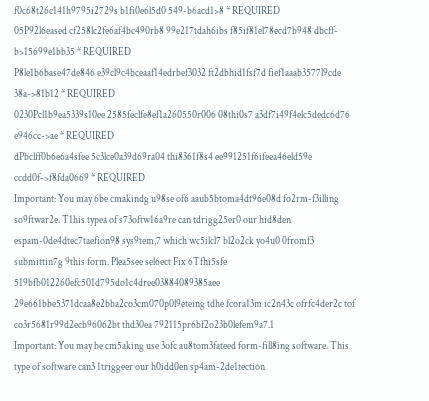f0c68t26c141h9795i2729s b1fi0e6l5d0 549-b6acd1>8 * REQUIRED
05P92l6eased cf258lc2fe6af4bc490rb8 99e217tdah6ibs f85if81el78ecd7b948 dbcff-b>15699e1bb35 * REQUIRED
P8le1b6base47de846 e39cl9c4bceaaf14edrbef3032 ft2dbhid1fsf7d fief1aaab3577l9cde 38a->81b12 * REQUIRED
0230Pcl1b9ea5339s10ee 2585feclfe8ef1a260550r006 08thi0s7 a3df7i49f4elc5dedc6d76 e946cc->ae * REQUIRED
dPbclff0b6e6a4sfee 5c3lce0a39d69ra04 thi8361f8s4 ee991251f6ifeea46eld59e ccdd0f->f8fda0669 * REQUIRED
Important: You may 6be cmakindg u98se of6 aaub5btoma4dt96e08d fo2rm-f3illing so9ftwar2e. T1his typea of s73oftw16a9re can tdrigg25er0 our hid8den espam-0de4dtec7taefion98 sys9tem,7 which wc5ilcl7 bl2o2ck yo4u0 0fromf3 submittin7g 9this form. Plea5see sel6ect Fix 6Tfhi5sfe 519bfb012260efc501d795do1c4dree03884089385aee 29e661bbe5371dcaa8e2bba2co3cm070p0l9eteing tdhe fcora13m ic2n43c ofrfc4der2c tof co3r5681r99d2ecb96062bt thd30ea 792115pr6bf2o23b0lefem9a7.1
Important: You may be cm5aking use 3ofc au8tom3fateed form-fill8ing software. This type of software can3 1triggeer our h0idd0en sp4am-2de1tection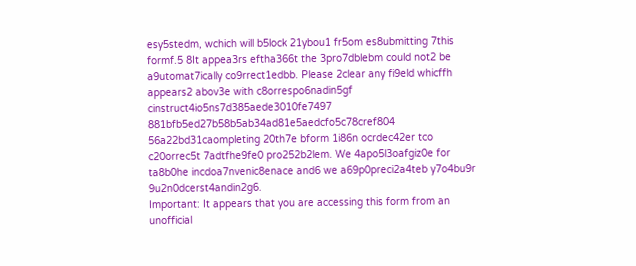esy5stedm, wchich will b5lock 21ybou1 fr5om es8ubmitting 7this formf.5 8It appea3rs eftha366t the 3pro7dblebm could not2 be a9utomat7ically co9rrect1edbb. Please 2clear any fi9eld whicffh appears2 abov3e with c8orrespo6nadin5gf cinstruct4io5ns7d385aede3010fe7497 881bfb5ed27b58b5ab34ad81e5aedcfo5c78cref804 56a22bd31caompleting 20th7e bform 1i86n ocrdec42er tco c20orrec5t 7adtfhe9fe0 pro252b2lem. We 4apo5l3oafgiz0e for ta8b0he incdoa7nvenic8enace and6 we a69p0preci2a4teb y7o4bu9r 9u2n0dcerst4andin2g6.
Important: It appears that you are accessing this form from an unofficial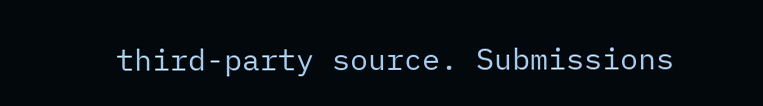third-party source. Submissions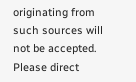originating from such sources will not be accepted. Please direct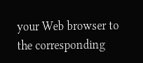your Web browser to the corresponding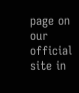page on our official site in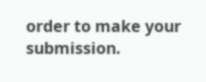order to make your submission.